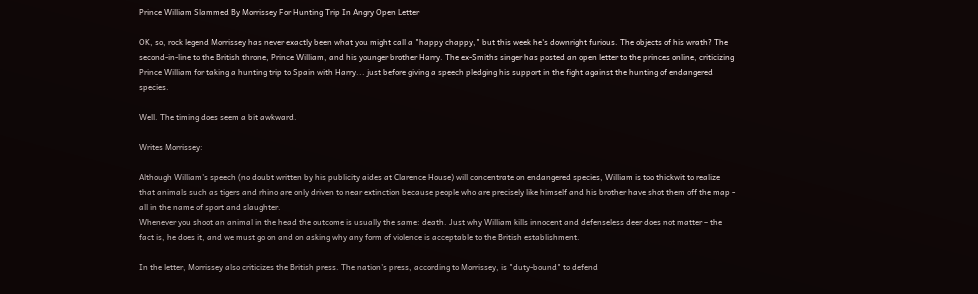Prince William Slammed By Morrissey For Hunting Trip In Angry Open Letter

OK, so, rock legend Morrissey has never exactly been what you might call a "happy chappy," but this week he's downright furious. The objects of his wrath? The second-in-line to the British throne, Prince William, and his younger brother Harry. The ex-Smiths singer has posted an open letter to the princes online, criticizing Prince William for taking a hunting trip to Spain with Harry... just before giving a speech pledging his support in the fight against the hunting of endangered species.

Well. The timing does seem a bit awkward.

Writes Morrissey:

Although William's speech (no doubt written by his publicity aides at Clarence House) will concentrate on endangered species, William is too thickwit to realize that animals such as tigers and rhino are only driven to near extinction because people who are precisely like himself and his brother have shot them off the map - all in the name of sport and slaughter.
Whenever you shoot an animal in the head the outcome is usually the same: death. Just why William kills innocent and defenseless deer does not matter – the fact is, he does it, and we must go on and on asking why any form of violence is acceptable to the British establishment.

In the letter, Morrissey also criticizes the British press. The nation's press, according to Morrissey, is "duty-bound" to defend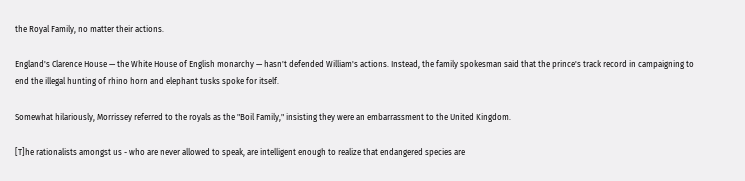the Royal Family, no matter their actions.

England's Clarence House — the White House of English monarchy — hasn't defended William's actions. Instead, the family spokesman said that the prince's track record in campaigning to end the illegal hunting of rhino horn and elephant tusks spoke for itself.

Somewhat hilariously, Morrissey referred to the royals as the "Boil Family," insisting they were an embarrassment to the United Kingdom.

[T]he rationalists amongst us - who are never allowed to speak, are intelligent enough to realize that endangered species are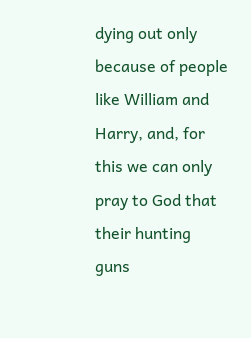dying out only because of people like William and Harry, and, for this we can only pray to God that their hunting guns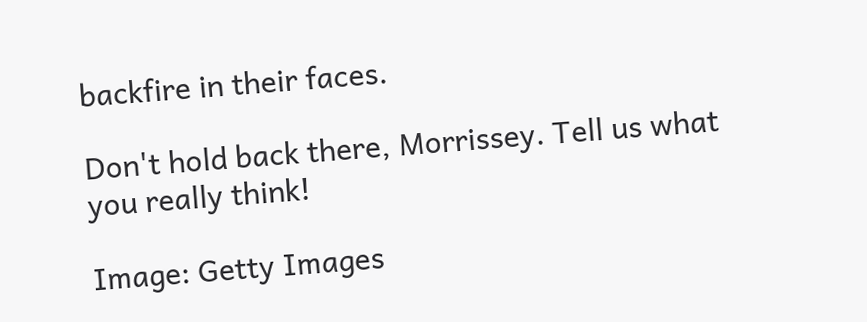backfire in their faces.

Don't hold back there, Morrissey. Tell us what you really think!

Image: Getty Images